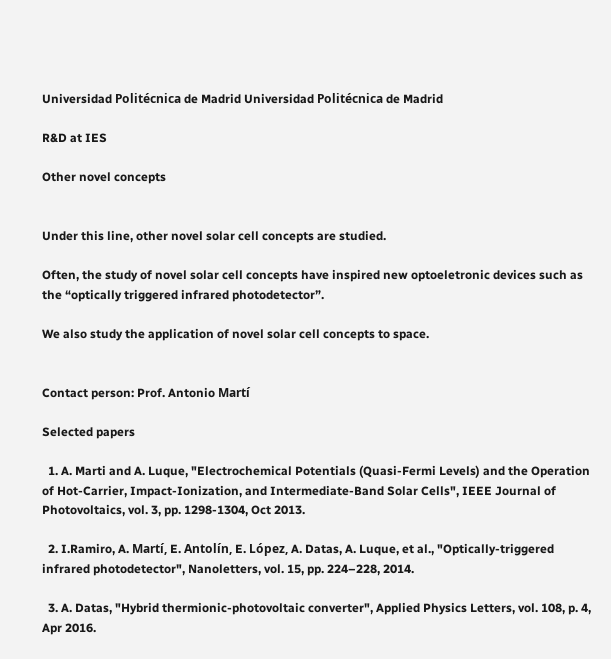Universidad Politécnica de Madrid Universidad Politécnica de Madrid

R&D at IES

Other novel concepts


Under this line, other novel solar cell concepts are studied.

Often, the study of novel solar cell concepts have inspired new optoeletronic devices such as the “optically triggered infrared photodetector”.

We also study the application of novel solar cell concepts to space.


Contact person: Prof. Antonio Martí

Selected papers

  1. A. Marti and A. Luque, "Electrochemical Potentials (Quasi-Fermi Levels) and the Operation of Hot-Carrier, Impact-Ionization, and Intermediate-Band Solar Cells", IEEE Journal of Photovoltaics, vol. 3, pp. 1298-1304, Oct 2013.

  2. I.Ramiro, A. Martí, E. Antolín, E. López, A. Datas, A. Luque, et al., "Optically-triggered infrared photodetector", Nanoletters, vol. 15, pp. 224–228, 2014.

  3. A. Datas, "Hybrid thermionic-photovoltaic converter", Applied Physics Letters, vol. 108, p. 4, Apr 2016.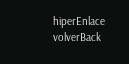hiperEnlace volverBack